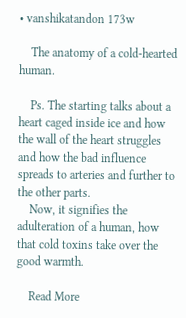• vanshikatandon 173w

    The anatomy of a cold-hearted human.

    Ps. The starting talks about a heart caged inside ice and how the wall of the heart struggles and how the bad influence spreads to arteries and further to the other parts.
    Now, it signifies the adulteration of a human, how that cold toxins take over the good warmth.

    Read More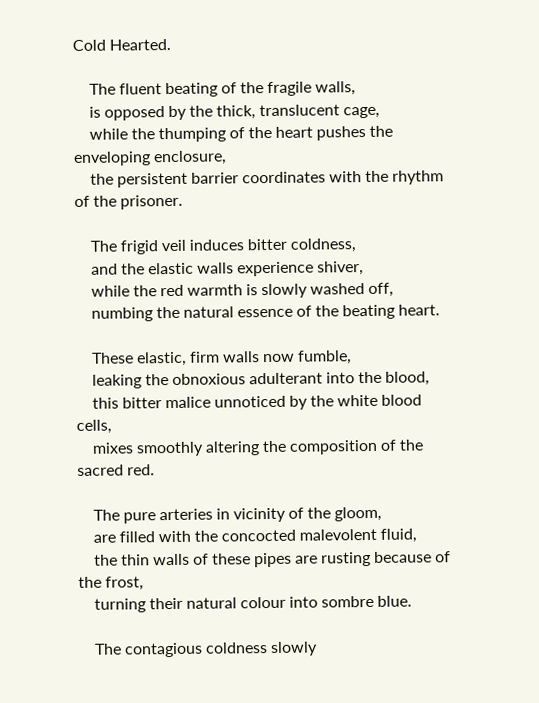Cold Hearted.

    The fluent beating of the fragile walls,
    is opposed by the thick, translucent cage,
    while the thumping of the heart pushes the enveloping enclosure,
    the persistent barrier coordinates with the rhythm of the prisoner.

    The frigid veil induces bitter coldness,
    and the elastic walls experience shiver,
    while the red warmth is slowly washed off,
    numbing the natural essence of the beating heart.

    These elastic, firm walls now fumble,
    leaking the obnoxious adulterant into the blood,
    this bitter malice unnoticed by the white blood cells,
    mixes smoothly altering the composition of the sacred red.

    The pure arteries in vicinity of the gloom,
    are filled with the concocted malevolent fluid,
    the thin walls of these pipes are rusting because of the frost,
    turning their natural colour into sombre blue.

    The contagious coldness slowly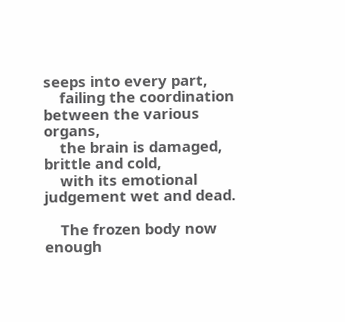seeps into every part,
    failing the coordination between the various organs,
    the brain is damaged, brittle and cold,
    with its emotional judgement wet and dead.

    The frozen body now enough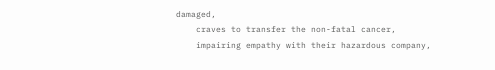damaged,
    craves to transfer the non-fatal cancer,
    impairing empathy with their hazardous company,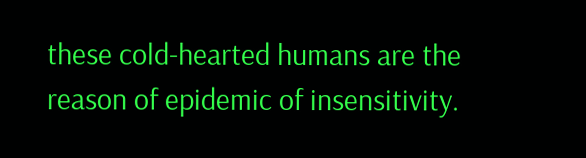these cold-hearted humans are the reason of epidemic of insensitivity.